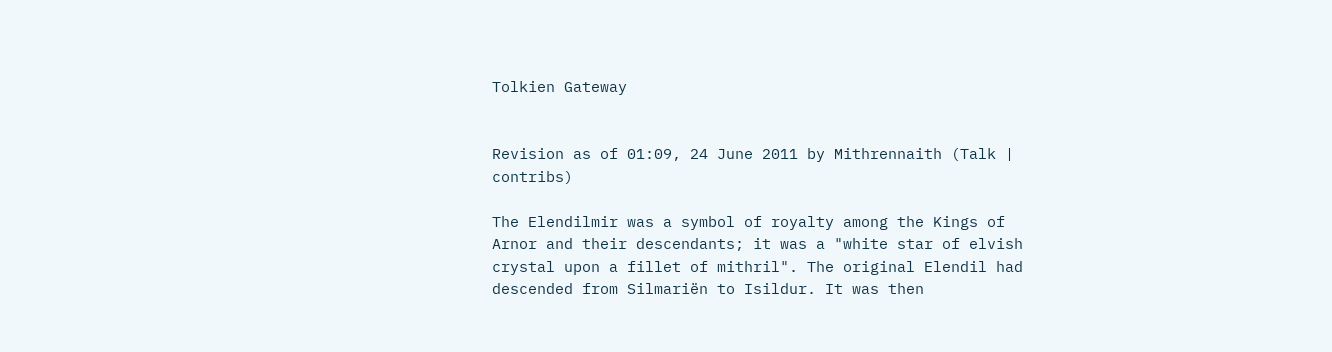Tolkien Gateway


Revision as of 01:09, 24 June 2011 by Mithrennaith (Talk | contribs)

The Elendilmir was a symbol of royalty among the Kings of Arnor and their descendants; it was a "white star of elvish crystal upon a fillet of mithril". The original Elendil had descended from Silmariën to Isildur. It was then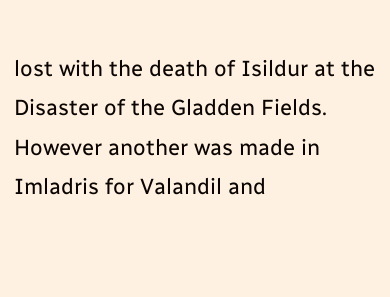lost with the death of Isildur at the Disaster of the Gladden Fields. However another was made in Imladris for Valandil and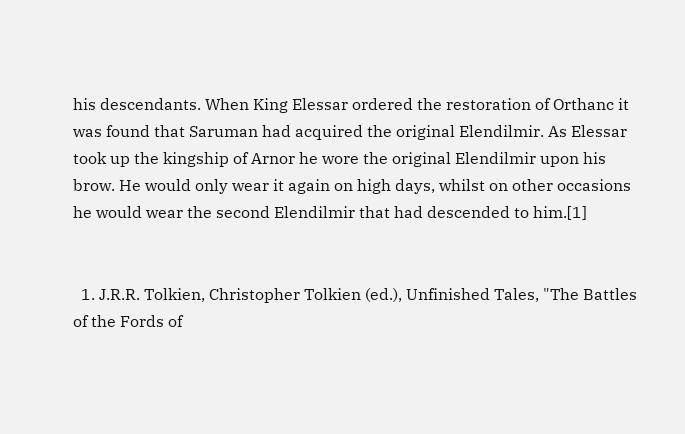his descendants. When King Elessar ordered the restoration of Orthanc it was found that Saruman had acquired the original Elendilmir. As Elessar took up the kingship of Arnor he wore the original Elendilmir upon his brow. He would only wear it again on high days, whilst on other occasions he would wear the second Elendilmir that had descended to him.[1]


  1. J.R.R. Tolkien, Christopher Tolkien (ed.), Unfinished Tales, "The Battles of the Fords of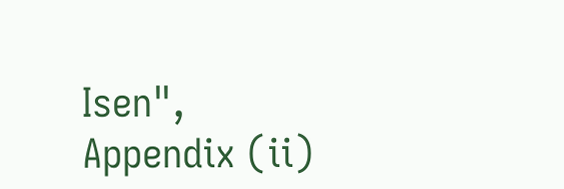Isen", Appendix (ii)